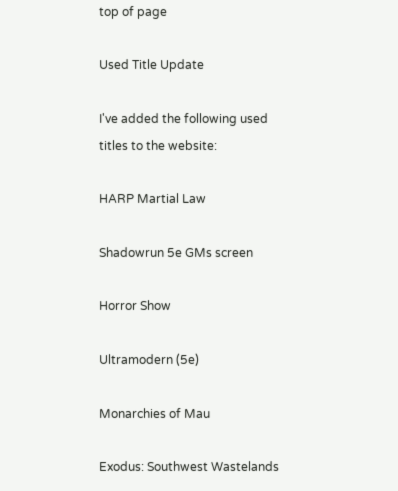top of page

Used Title Update

I've added the following used titles to the website:

HARP Martial Law

Shadowrun 5e GMs screen

Horror Show

Ultramodern (5e)

Monarchies of Mau

Exodus: Southwest Wastelands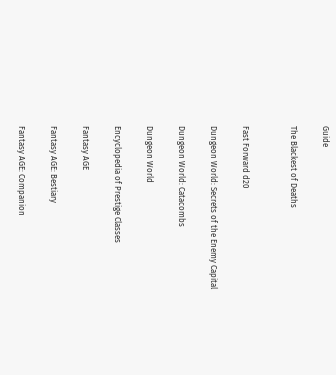Guide

The Blackest of Deaths


Fast Forward d20

Dungeon World: Secrets of the Enemy Capital

Dungeon World: Catacombs

Dungeon World

Encyclopedia of Prestige Classes

Fantasy AGE

Fantasy AGE: Bestiary

Fantasy AGE: Companion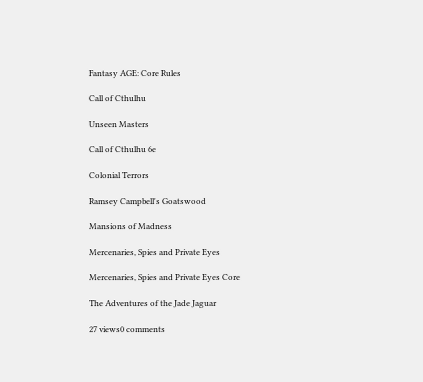Fantasy AGE: Core Rules

Call of Cthulhu

Unseen Masters

Call of Cthulhu 6e

Colonial Terrors

Ramsey Campbell's Goatswood

Mansions of Madness

Mercenaries, Spies and Private Eyes

Mercenaries, Spies and Private Eyes Core

The Adventures of the Jade Jaguar

27 views0 comments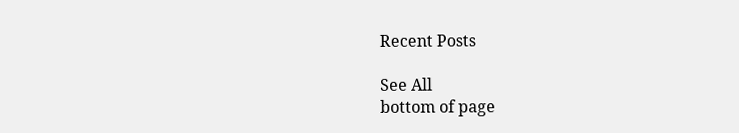Recent Posts

See All
bottom of page